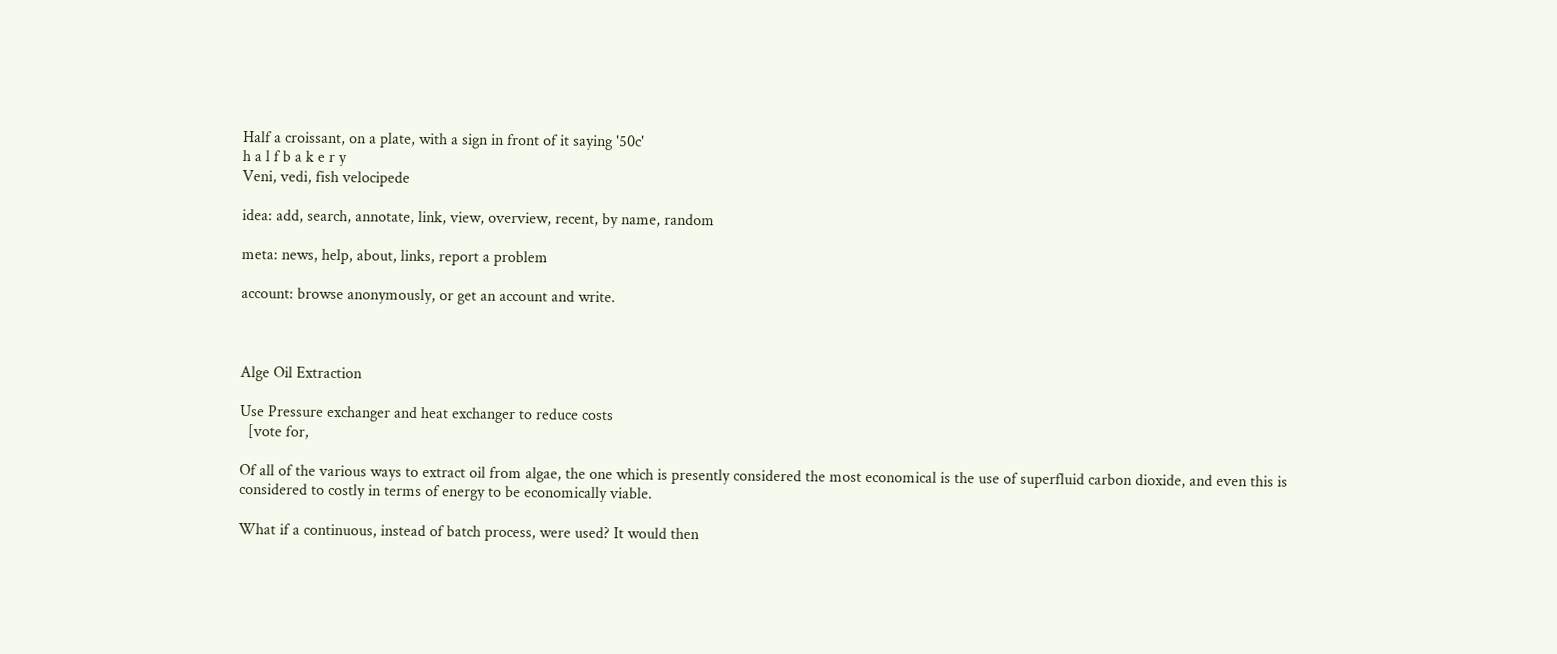Half a croissant, on a plate, with a sign in front of it saying '50c'
h a l f b a k e r y
Veni, vedi, fish velocipede

idea: add, search, annotate, link, view, overview, recent, by name, random

meta: news, help, about, links, report a problem

account: browse anonymously, or get an account and write.



Alge Oil Extraction

Use Pressure exchanger and heat exchanger to reduce costs
  [vote for,

Of all of the various ways to extract oil from algae, the one which is presently considered the most economical is the use of superfluid carbon dioxide, and even this is considered to costly in terms of energy to be economically viable.

What if a continuous, instead of batch process, were used? It would then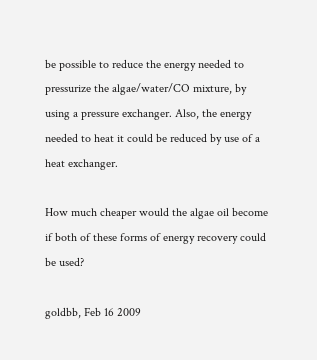be possible to reduce the energy needed to pressurize the algae/water/CO mixture, by using a pressure exchanger. Also, the energy needed to heat it could be reduced by use of a heat exchanger.

How much cheaper would the algae oil become if both of these forms of energy recovery could be used?

goldbb, Feb 16 2009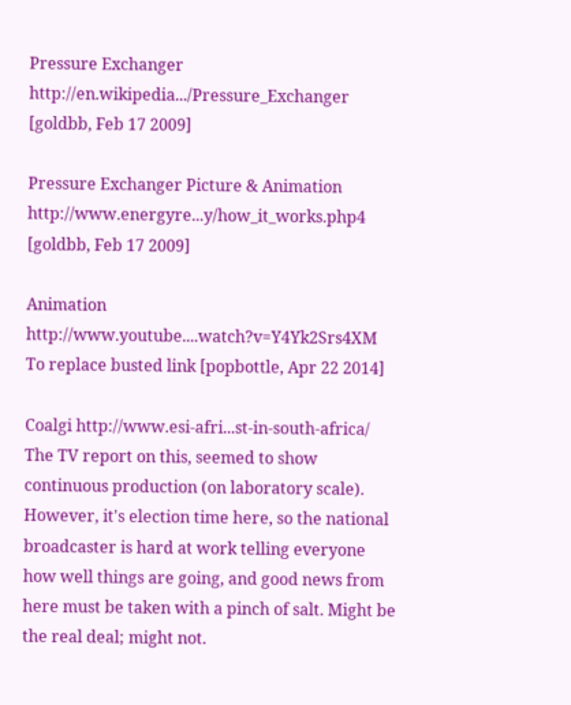Pressure Exchanger http://en.wikipedia.../Pressure_Exchanger
[goldbb, Feb 17 2009]

Pressure Exchanger Picture & Animation http://www.energyre...y/how_it_works.php4
[goldbb, Feb 17 2009]

Animation http://www.youtube....watch?v=Y4Yk2Srs4XM
To replace busted link [popbottle, Apr 22 2014]

Coalgi http://www.esi-afri...st-in-south-africa/
The TV report on this, seemed to show continuous production (on laboratory scale). However, it's election time here, so the national broadcaster is hard at work telling everyone how well things are going, and good news from here must be taken with a pinch of salt. Might be the real deal; might not.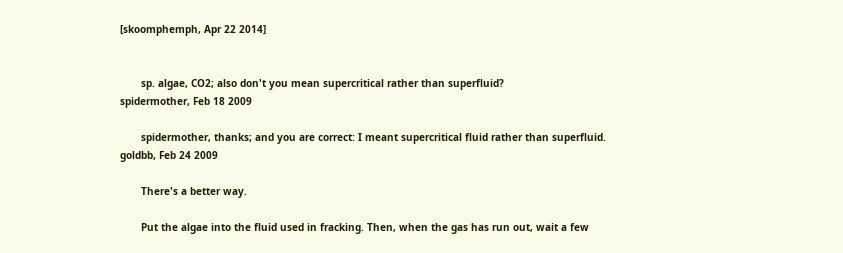[skoomphemph, Apr 22 2014]


       sp. algae, CO2; also don't you mean supercritical rather than superfluid?
spidermother, Feb 18 2009

       spidermother, thanks; and you are correct: I meant supercritical fluid rather than superfluid.
goldbb, Feb 24 2009

       There's a better way.

       Put the algae into the fluid used in fracking. Then, when the gas has run out, wait a few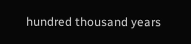hundred thousand years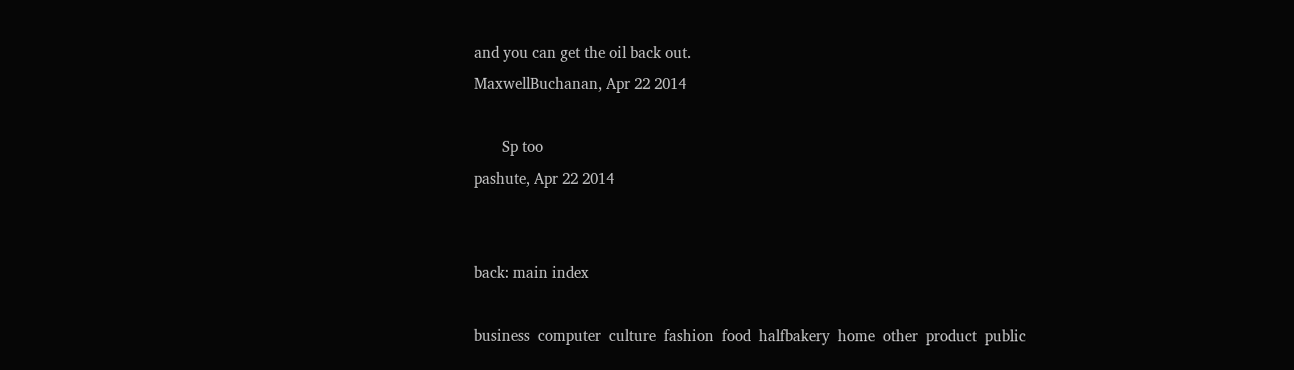and you can get the oil back out.
MaxwellBuchanan, Apr 22 2014

       Sp too
pashute, Apr 22 2014


back: main index

business  computer  culture  fashion  food  halfbakery  home  other  product  public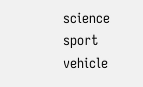science  sport  vehicle